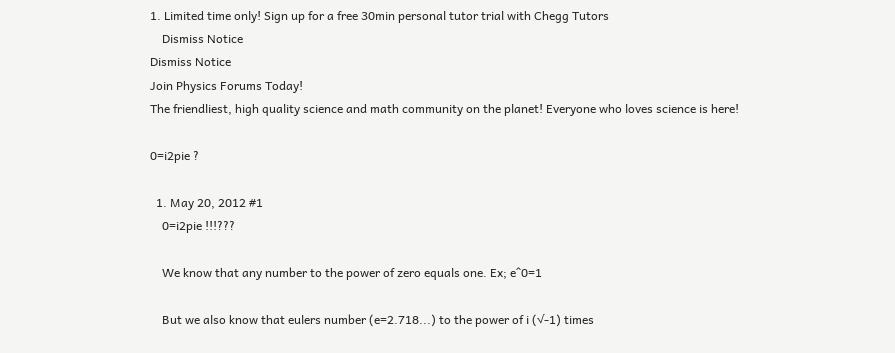1. Limited time only! Sign up for a free 30min personal tutor trial with Chegg Tutors
    Dismiss Notice
Dismiss Notice
Join Physics Forums Today!
The friendliest, high quality science and math community on the planet! Everyone who loves science is here!

0=i2pie ?

  1. May 20, 2012 #1
    0=i2pie !!!???

    We know that any number to the power of zero equals one. Ex; e^0=1

    But we also know that eulers number (e=2.718...) to the power of i (√-1) times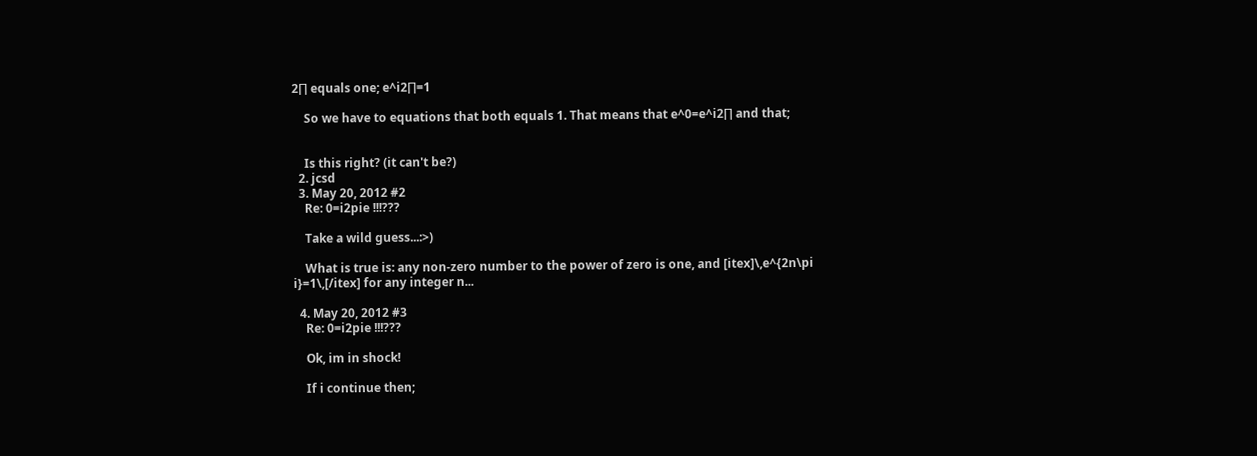2∏ equals one; e^i2∏=1

    So we have to equations that both equals 1. That means that e^0=e^i2∏ and that;


    Is this right? (it can't be?)
  2. jcsd
  3. May 20, 2012 #2
    Re: 0=i2pie !!!???

    Take a wild guess...:>)

    What is true is: any non-zero number to the power of zero is one, and [itex]\,e^{2n\pi i}=1\,[/itex] for any integer n...

  4. May 20, 2012 #3
    Re: 0=i2pie !!!???

    Ok, im in shock!

    If i continue then;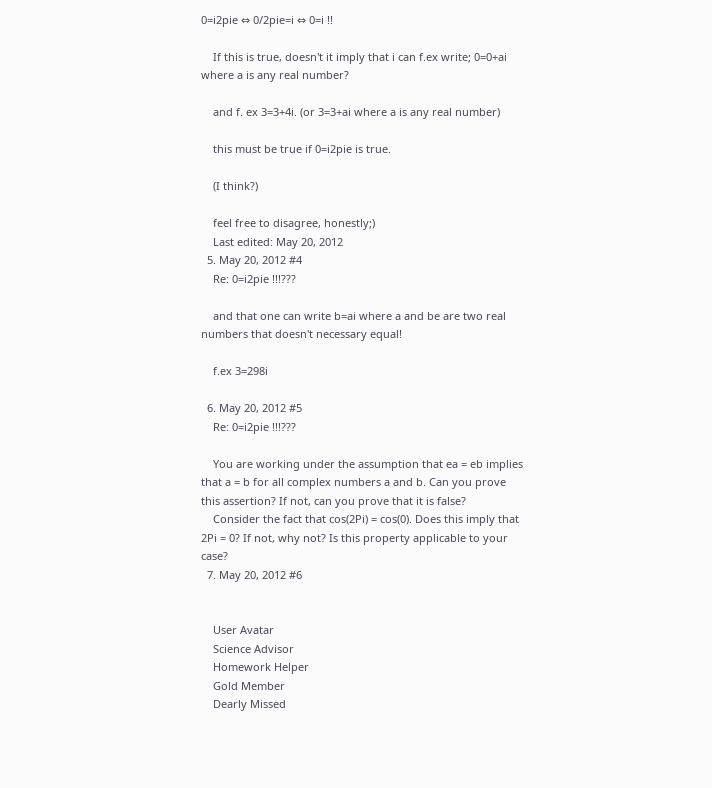0=i2pie ⇔ 0/2pie=i ⇔ 0=i !!

    If this is true, doesn't it imply that i can f.ex write; 0=0+ai where a is any real number?

    and f. ex 3=3+4i. (or 3=3+ai where a is any real number)

    this must be true if 0=i2pie is true.

    (I think?)

    feel free to disagree, honestly;)
    Last edited: May 20, 2012
  5. May 20, 2012 #4
    Re: 0=i2pie !!!???

    and that one can write b=ai where a and be are two real numbers that doesn't necessary equal!

    f.ex 3=298i

  6. May 20, 2012 #5
    Re: 0=i2pie !!!???

    You are working under the assumption that ea = eb implies that a = b for all complex numbers a and b. Can you prove this assertion? If not, can you prove that it is false?
    Consider the fact that cos(2Pi) = cos(0). Does this imply that 2Pi = 0? If not, why not? Is this property applicable to your case?
  7. May 20, 2012 #6


    User Avatar
    Science Advisor
    Homework Helper
    Gold Member
    Dearly Missed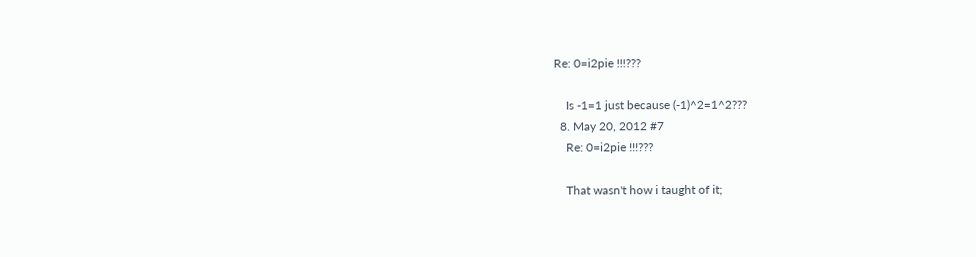Re: 0=i2pie !!!???

    Is -1=1 just because (-1)^2=1^2???
  8. May 20, 2012 #7
    Re: 0=i2pie !!!???

    That wasn't how i taught of it;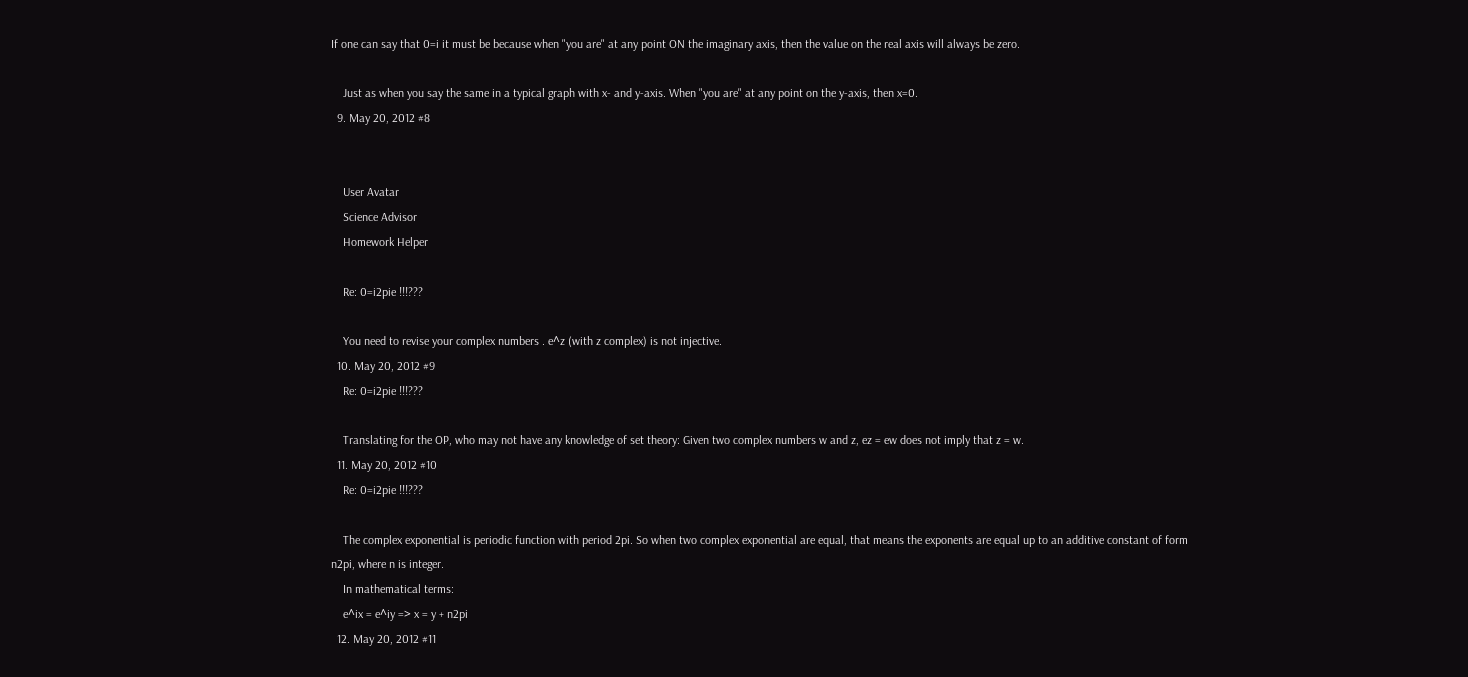If one can say that 0=i it must be because when "you are" at any point ON the imaginary axis, then the value on the real axis will always be zero.

    Just as when you say the same in a typical graph with x- and y-axis. When "you are" at any point on the y-axis, then x=0.
  9. May 20, 2012 #8


    User Avatar
    Science Advisor
    Homework Helper

    Re: 0=i2pie !!!???

    You need to revise your complex numbers . e^z (with z complex) is not injective.
  10. May 20, 2012 #9
    Re: 0=i2pie !!!???

    Translating for the OP, who may not have any knowledge of set theory: Given two complex numbers w and z, ez = ew does not imply that z = w.
  11. May 20, 2012 #10
    Re: 0=i2pie !!!???

    The complex exponential is periodic function with period 2pi. So when two complex exponential are equal, that means the exponents are equal up to an additive constant of form n2pi, where n is integer.
    In mathematical terms:
    e^ix = e^iy => x = y + n2pi
  12. May 20, 2012 #11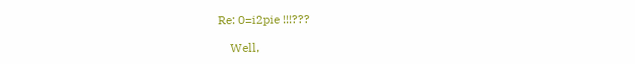Re: 0=i2pie !!!???

    Well,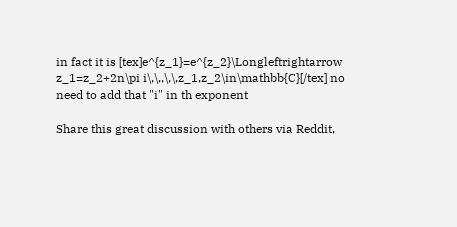in fact it is [tex]e^{z_1}=e^{z_2}\Longleftrightarrow z_1=z_2+2n\pi i\,\,,\,\,z_1,z_2\in\mathbb{C}[/tex] no need to add that "i" in th exponent

Share this great discussion with others via Reddit,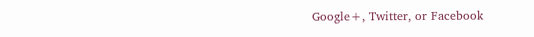Google+, Twitter, or Facebook